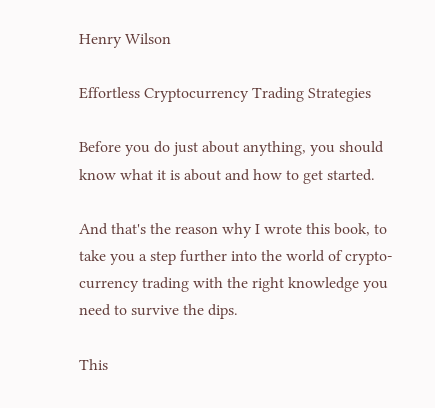Henry Wilson

Effortless Cryptocurrency Trading Strategies

Before you do just about anything, you should know what it is about and how to get started.

And that's the reason why I wrote this book, to take you a step further into the world of crypto-currency trading with the right knowledge you need to survive the dips.

This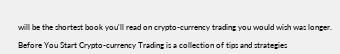will be the shortest book you'll read on crypto-currency trading you would wish was longer.

Before You Start Crypto-currency Trading is a collection of tips and strategies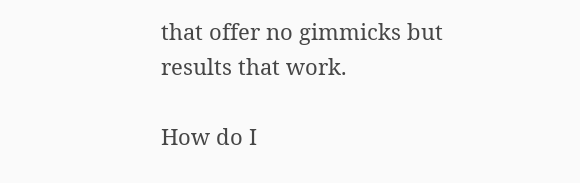that offer no gimmicks but results that work.

How do I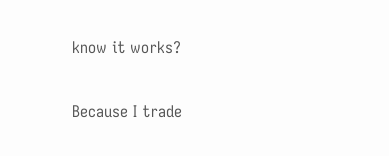know it works?

Because I trade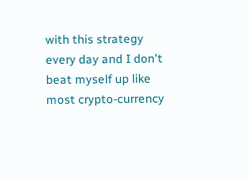with this strategy every day and I don't beat myself up like most crypto-currency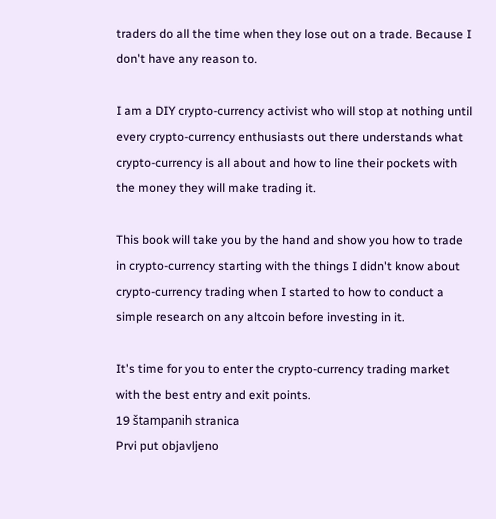traders do all the time when they lose out on a trade. Because I don't have any reason to.

I am a DIY crypto-currency activist who will stop at nothing until every crypto-currency enthusiasts out there understands what crypto-currency is all about and how to line their pockets with the money they will make trading it.

This book will take you by the hand and show you how to trade in crypto-currency starting with the things I didn't know about crypto-currency trading when I started to how to conduct a simple research on any altcoin before investing in it.

It's time for you to enter the crypto-currency trading market with the best entry and exit points.
19 štampanih stranica
Prvi put objavljeno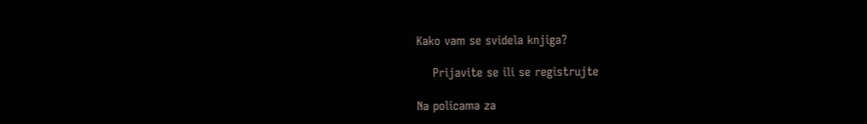Kako vam se svidela knjiga?

    Prijavite se ili se registrujte

Na policama za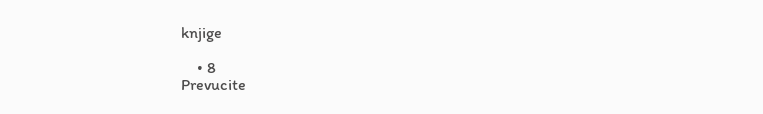knjige

    • 8
Prevucite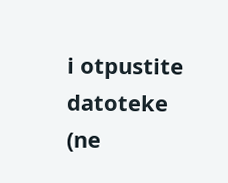i otpustite datoteke (ne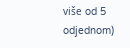više od 5 odjednom)